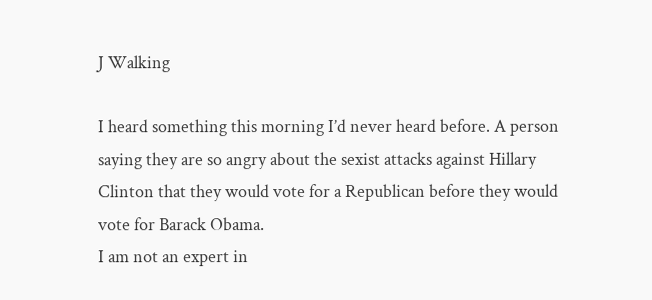J Walking

I heard something this morning I’d never heard before. A person saying they are so angry about the sexist attacks against Hillary Clinton that they would vote for a Republican before they would vote for Barack Obama.
I am not an expert in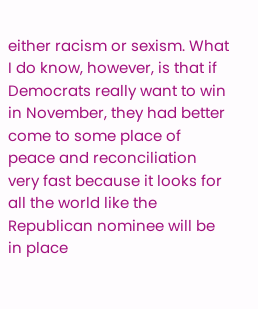either racism or sexism. What I do know, however, is that if Democrats really want to win in November, they had better come to some place of peace and reconciliation very fast because it looks for all the world like the Republican nominee will be in place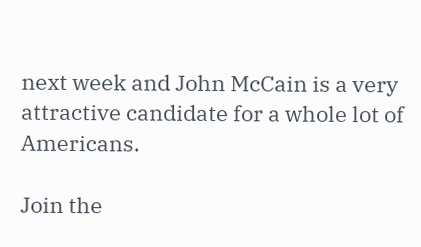next week and John McCain is a very attractive candidate for a whole lot of Americans.

Join the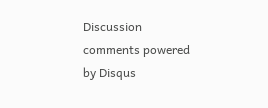Discussion
comments powered by Disqus